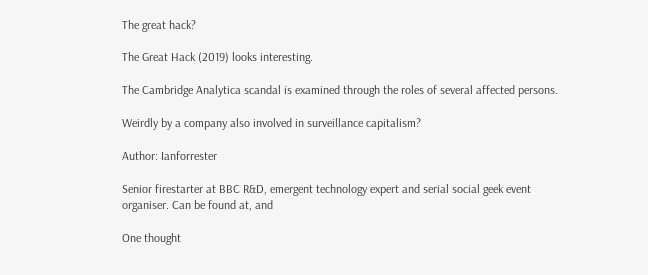The great hack?

The Great Hack (2019) looks interesting.

The Cambridge Analytica scandal is examined through the roles of several affected persons.

Weirdly by a company also involved in surveillance capitalism?

Author: Ianforrester

Senior firestarter at BBC R&D, emergent technology expert and serial social geek event organiser. Can be found at, and

One thought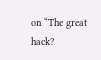on “The great hack?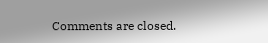Comments are closed.